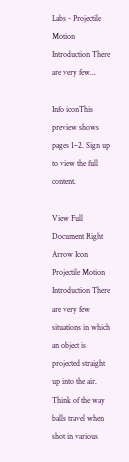Labs - Projectile Motion Introduction There are very few...

Info iconThis preview shows pages 1–2. Sign up to view the full content.

View Full Document Right Arrow Icon
Projectile Motion Introduction There are very few situations in which an object is projected straight up into the air. Think of the way balls travel when shot in various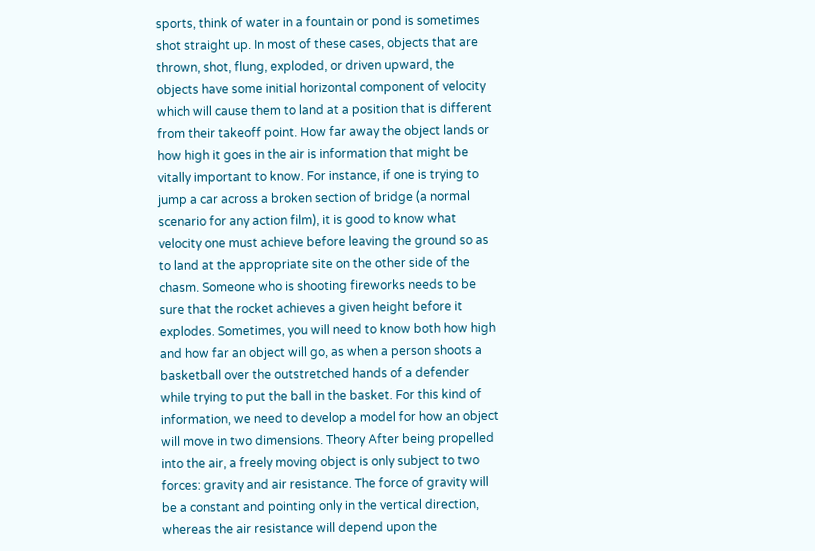sports, think of water in a fountain or pond is sometimes shot straight up. In most of these cases, objects that are thrown, shot, flung, exploded, or driven upward, the objects have some initial horizontal component of velocity which will cause them to land at a position that is different from their takeoff point. How far away the object lands or how high it goes in the air is information that might be vitally important to know. For instance, if one is trying to jump a car across a broken section of bridge (a normal scenario for any action film), it is good to know what velocity one must achieve before leaving the ground so as to land at the appropriate site on the other side of the chasm. Someone who is shooting fireworks needs to be sure that the rocket achieves a given height before it explodes. Sometimes, you will need to know both how high and how far an object will go, as when a person shoots a basketball over the outstretched hands of a defender while trying to put the ball in the basket. For this kind of information, we need to develop a model for how an object will move in two dimensions. Theory After being propelled into the air, a freely moving object is only subject to two forces: gravity and air resistance. The force of gravity will be a constant and pointing only in the vertical direction, whereas the air resistance will depend upon the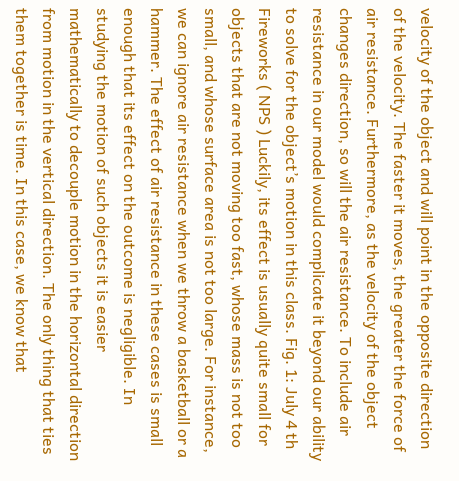velocity of the object and will point in the opposite direction of the velocity. The faster it moves, the greater the force of air resistance. Furthermore, as the velocity of the object changes direction, so will the air resistance. To include air resistance in our model would complicate it beyond our ability to solve for the object’s motion in this class. Fig. 1: July 4 th Fireworks ( NPS ) Luckily, its effect is usually quite small for objects that are not moving too fast, whose mass is not too small, and whose surface area is not too large. For instance, we can ignore air resistance when we throw a basketball or a hammer. The effect of air resistance in these cases is small enough that its effect on the outcome is negligible. In studying the motion of such objects it is easier mathematically to decouple motion in the horizontal direction from motion in the vertical direction. The only thing that ties them together is time. In this case, we know that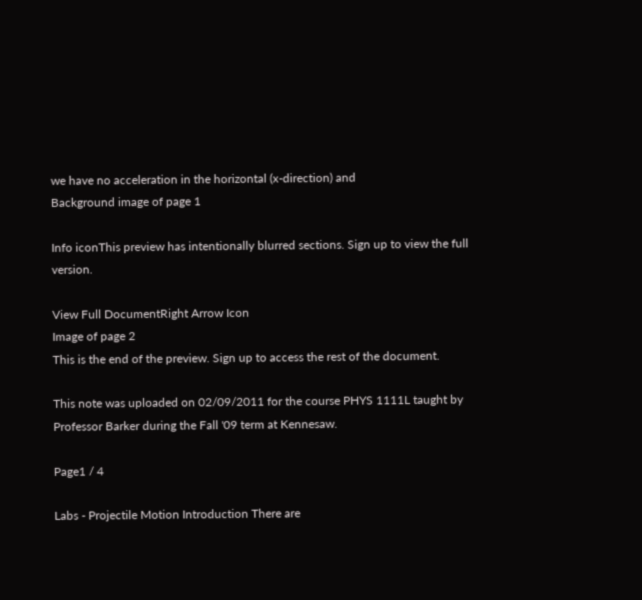we have no acceleration in the horizontal (x-direction) and
Background image of page 1

Info iconThis preview has intentionally blurred sections. Sign up to view the full version.

View Full DocumentRight Arrow Icon
Image of page 2
This is the end of the preview. Sign up to access the rest of the document.

This note was uploaded on 02/09/2011 for the course PHYS 1111L taught by Professor Barker during the Fall '09 term at Kennesaw.

Page1 / 4

Labs - Projectile Motion Introduction There are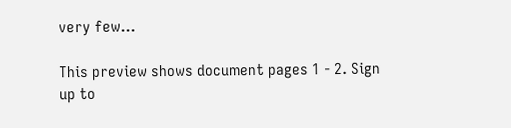very few...

This preview shows document pages 1 - 2. Sign up to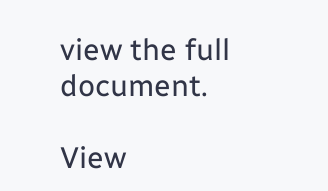view the full document.

View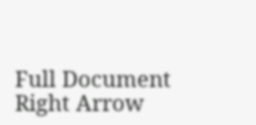Full Document Right Arrow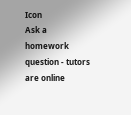Icon
Ask a homework question - tutors are online